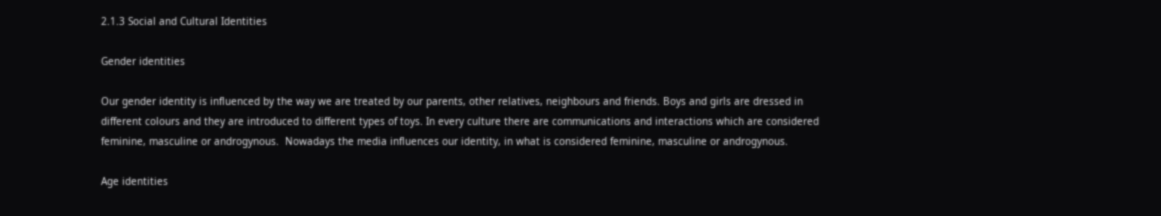2.1.3 Social and Cultural Identities

Gender identities

Our gender identity is influenced by the way we are treated by our parents, other relatives, neighbours and friends. Boys and girls are dressed in different colours and they are introduced to different types of toys. In every culture there are communications and interactions which are considered feminine, masculine or androgynous.  Nowadays the media influences our identity, in what is considered feminine, masculine or androgynous.

Age identities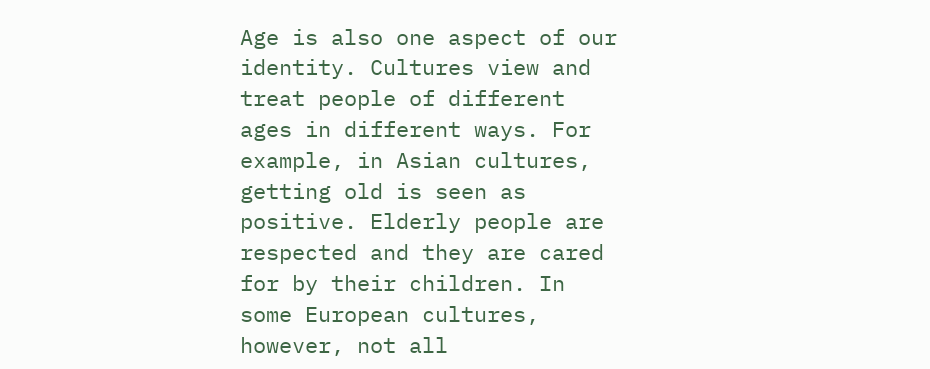Age is also one aspect of our identity. Cultures view and treat people of different ages in different ways. For example, in Asian cultures, getting old is seen as positive. Elderly people are respected and they are cared for by their children. In some European cultures, however, not all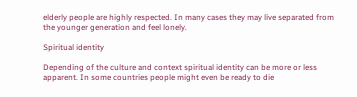elderly people are highly respected. In many cases they may live separated from the younger generation and feel lonely.

Spiritual identity

Depending of the culture and context spiritual identity can be more or less apparent. In some countries people might even be ready to die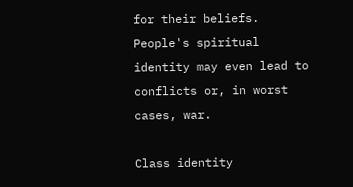for their beliefs. People's spiritual identity may even lead to conflicts or, in worst cases, war.

Class identity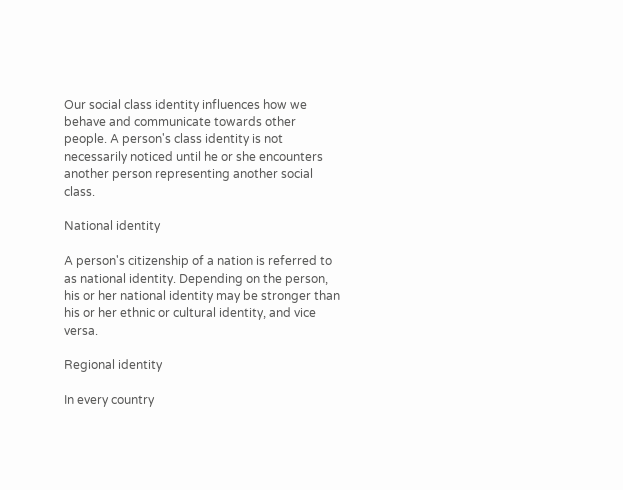Our social class identity influences how we behave and communicate towards other people. A person's class identity is not necessarily noticed until he or she encounters another person representing another social class.

National identity

A person's citizenship of a nation is referred to as national identity. Depending on the person, his or her national identity may be stronger than his or her ethnic or cultural identity, and vice versa.

Regional identity

In every country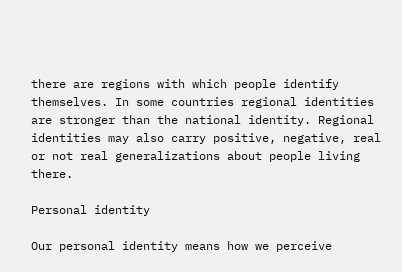there are regions with which people identify themselves. In some countries regional identities are stronger than the national identity. Regional identities may also carry positive, negative, real or not real generalizations about people living there.

Personal identity

Our personal identity means how we perceive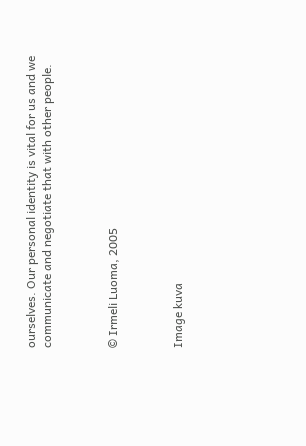ourselves. Our personal identity is vital for us and we communicate and negotiate that with other people.



© Irmeli Luoma, 2005



Image kuva